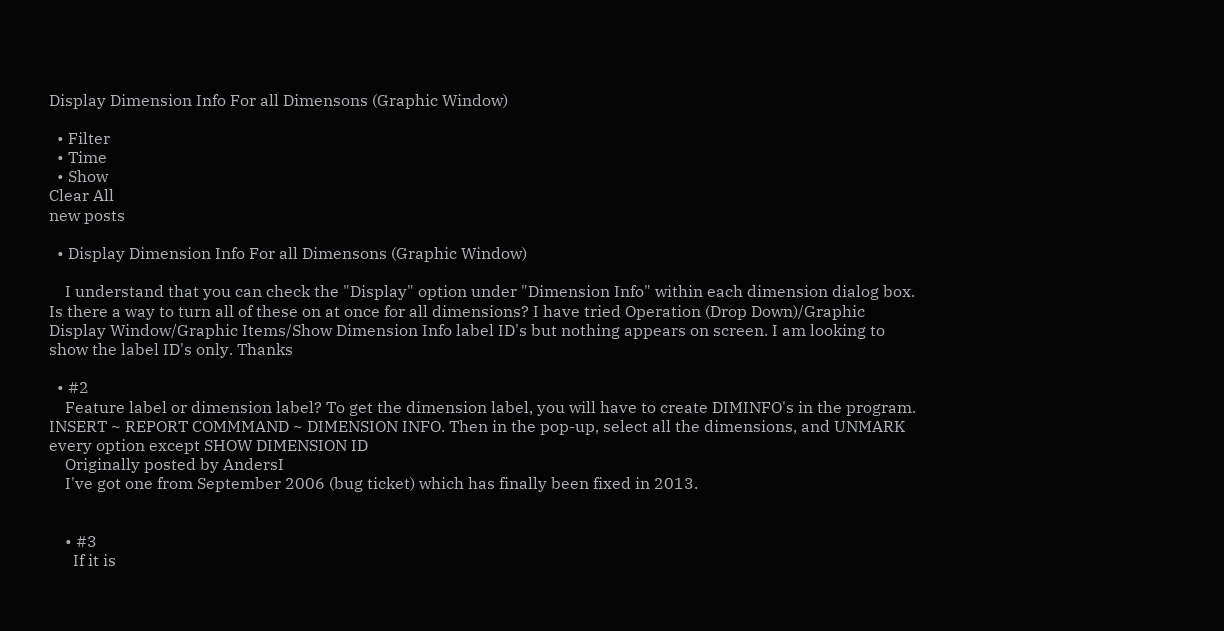Display Dimension Info For all Dimensons (Graphic Window)

  • Filter
  • Time
  • Show
Clear All
new posts

  • Display Dimension Info For all Dimensons (Graphic Window)

    I understand that you can check the "Display" option under "Dimension Info" within each dimension dialog box. Is there a way to turn all of these on at once for all dimensions? I have tried Operation (Drop Down)/Graphic Display Window/Graphic Items/Show Dimension Info label ID's but nothing appears on screen. I am looking to show the label ID's only. Thanks

  • #2
    Feature label or dimension label? To get the dimension label, you will have to create DIMINFO's in the program. INSERT ~ REPORT COMMMAND ~ DIMENSION INFO. Then in the pop-up, select all the dimensions, and UNMARK every option except SHOW DIMENSION ID
    Originally posted by AndersI
    I've got one from September 2006 (bug ticket) which has finally been fixed in 2013.


    • #3
      If it is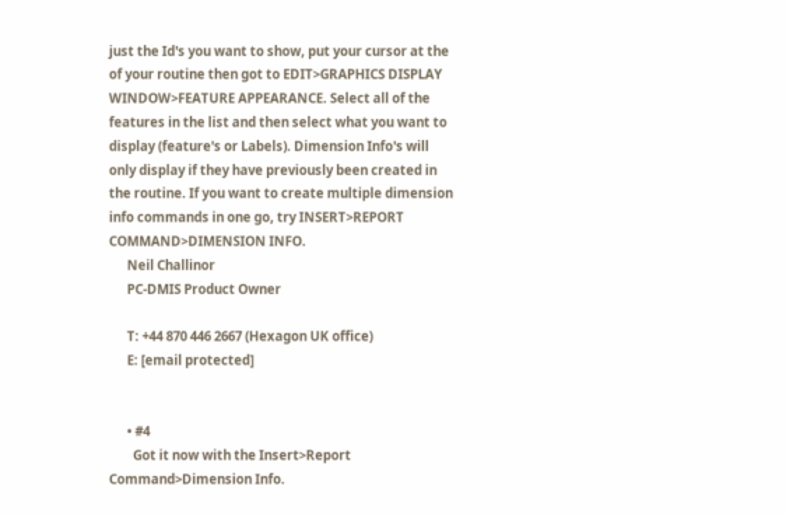just the Id's you want to show, put your cursor at the of your routine then got to EDIT>GRAPHICS DISPLAY WINDOW>FEATURE APPEARANCE. Select all of the features in the list and then select what you want to display (feature's or Labels). Dimension Info's will only display if they have previously been created in the routine. If you want to create multiple dimension info commands in one go, try INSERT>REPORT COMMAND>DIMENSION INFO.
      Neil Challinor
      PC-DMIS Product Owner

      T: +44 870 446 2667 (Hexagon UK office)
      E: [email protected]


      • #4
        Got it now with the Insert>Report Command>Dimension Info.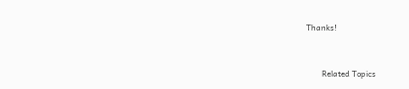Thanks!


        Related Topics